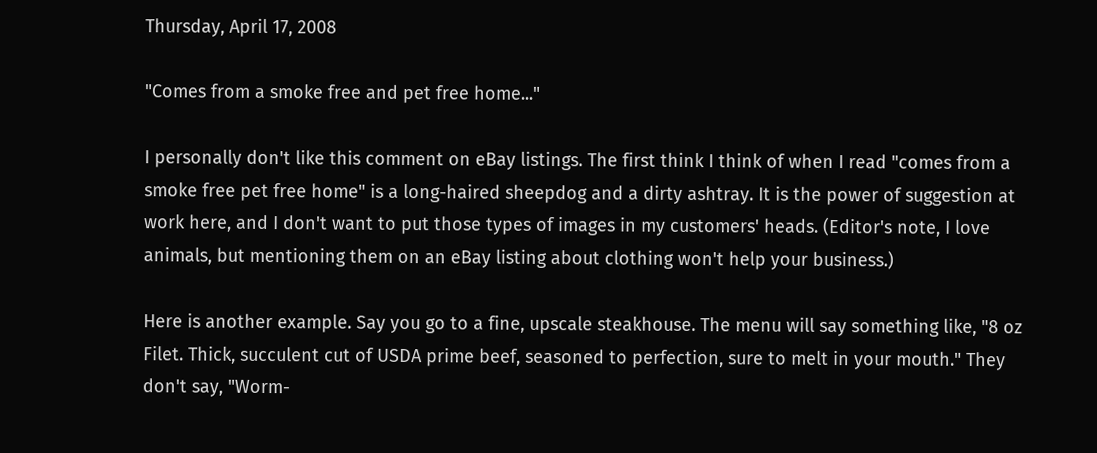Thursday, April 17, 2008

"Comes from a smoke free and pet free home..."

I personally don't like this comment on eBay listings. The first think I think of when I read "comes from a smoke free pet free home" is a long-haired sheepdog and a dirty ashtray. It is the power of suggestion at work here, and I don't want to put those types of images in my customers' heads. (Editor's note, I love animals, but mentioning them on an eBay listing about clothing won't help your business.)

Here is another example. Say you go to a fine, upscale steakhouse. The menu will say something like, "8 oz Filet. Thick, succulent cut of USDA prime beef, seasoned to perfection, sure to melt in your mouth." They don't say, "Worm-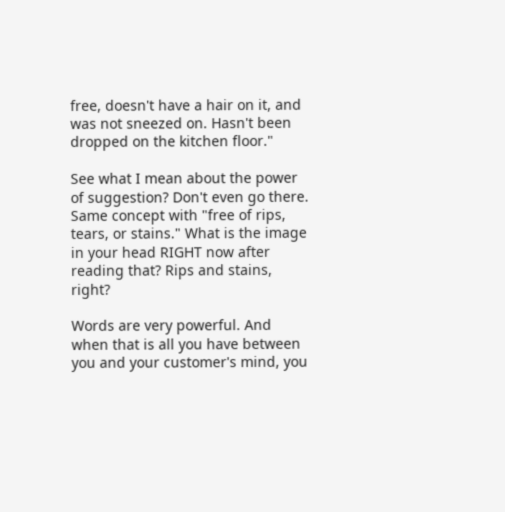free, doesn't have a hair on it, and was not sneezed on. Hasn't been dropped on the kitchen floor."

See what I mean about the power of suggestion? Don't even go there. Same concept with "free of rips, tears, or stains." What is the image in your head RIGHT now after reading that? Rips and stains, right?

Words are very powerful. And when that is all you have between you and your customer's mind, you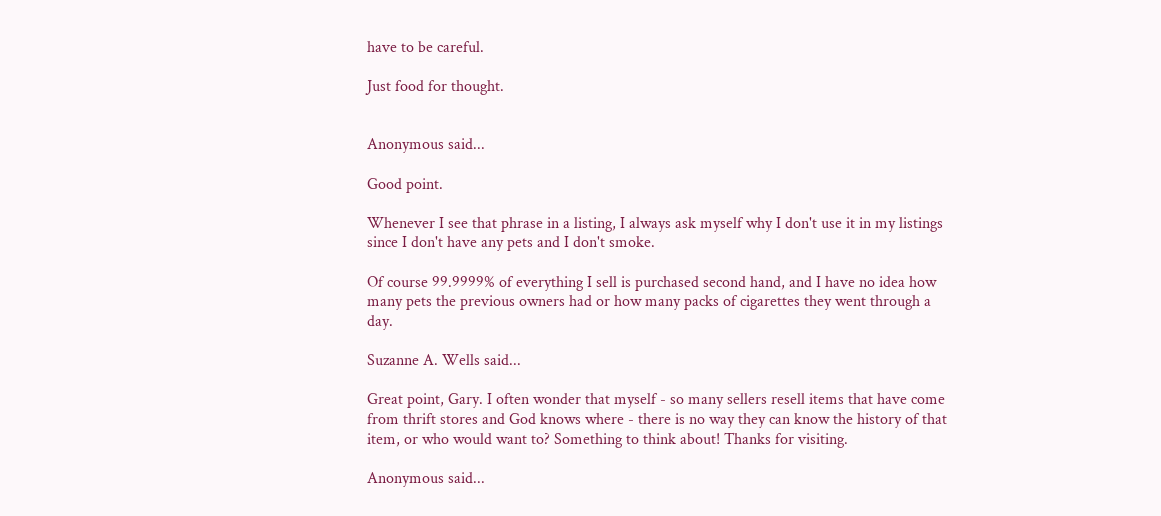have to be careful.

Just food for thought.


Anonymous said...

Good point.

Whenever I see that phrase in a listing, I always ask myself why I don't use it in my listings since I don't have any pets and I don't smoke.

Of course 99.9999% of everything I sell is purchased second hand, and I have no idea how many pets the previous owners had or how many packs of cigarettes they went through a day.

Suzanne A. Wells said...

Great point, Gary. I often wonder that myself - so many sellers resell items that have come from thrift stores and God knows where - there is no way they can know the history of that item, or who would want to? Something to think about! Thanks for visiting.

Anonymous said...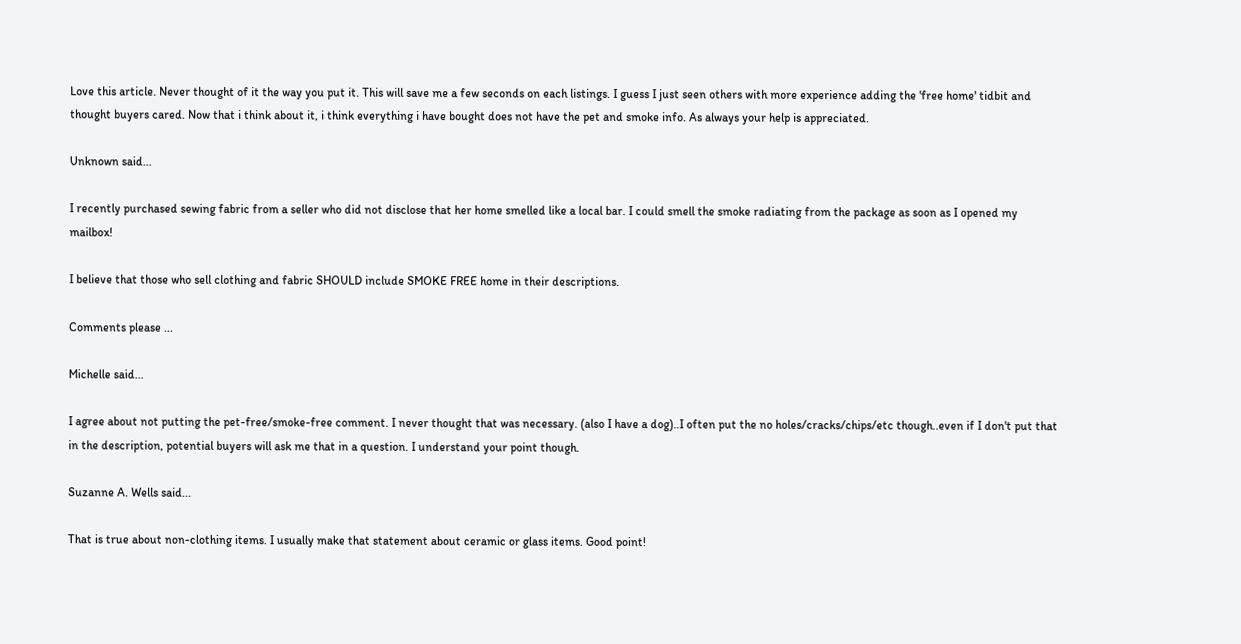Love this article. Never thought of it the way you put it. This will save me a few seconds on each listings. I guess I just seen others with more experience adding the 'free home' tidbit and thought buyers cared. Now that i think about it, i think everything i have bought does not have the pet and smoke info. As always your help is appreciated.

Unknown said...

I recently purchased sewing fabric from a seller who did not disclose that her home smelled like a local bar. I could smell the smoke radiating from the package as soon as I opened my mailbox!

I believe that those who sell clothing and fabric SHOULD include SMOKE FREE home in their descriptions.

Comments please ...

Michelle said...

I agree about not putting the pet-free/smoke-free comment. I never thought that was necessary. (also I have a dog)..I often put the no holes/cracks/chips/etc though..even if I don't put that in the description, potential buyers will ask me that in a question. I understand your point though.

Suzanne A. Wells said...

That is true about non-clothing items. I usually make that statement about ceramic or glass items. Good point!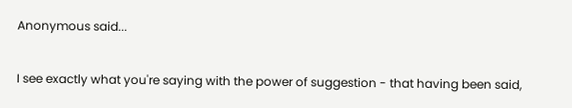Anonymous said...

I see exactly what you're saying with the power of suggestion - that having been said,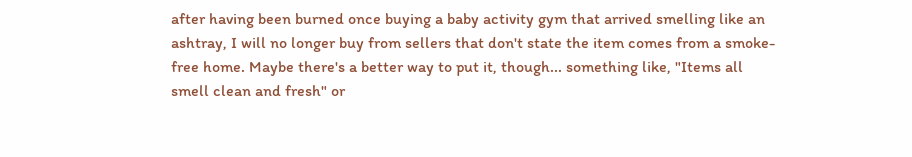after having been burned once buying a baby activity gym that arrived smelling like an ashtray, I will no longer buy from sellers that don't state the item comes from a smoke-free home. Maybe there's a better way to put it, though... something like, "Items all smell clean and fresh" or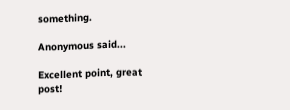something.

Anonymous said...

Excellent point, great post!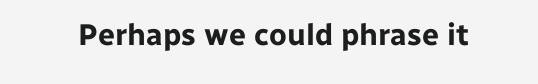Perhaps we could phrase it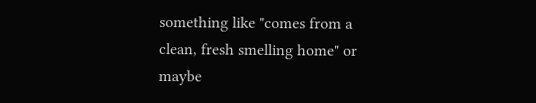something like "comes from a clean, fresh smelling home" or maybe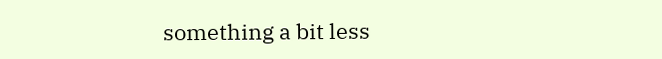something a bit less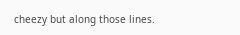cheezy but along those lines.